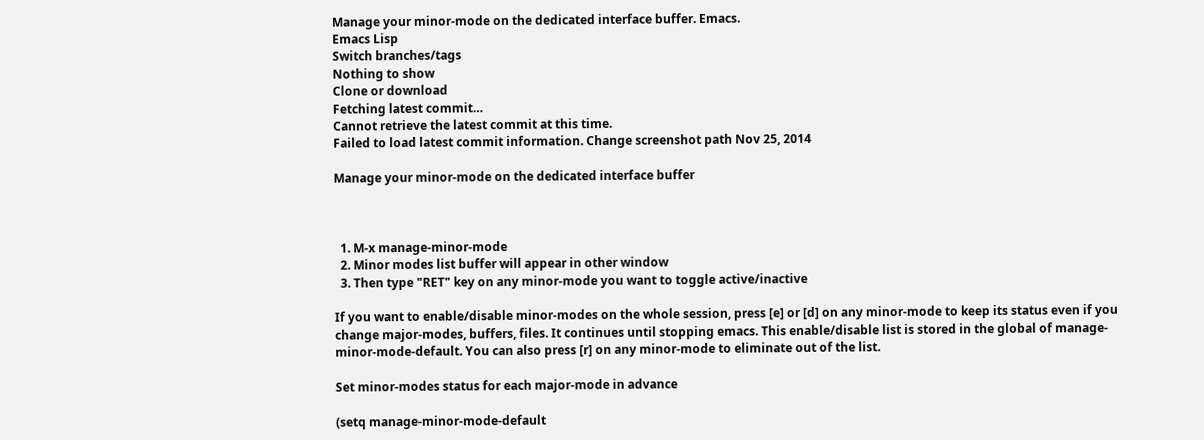Manage your minor-mode on the dedicated interface buffer. Emacs.
Emacs Lisp
Switch branches/tags
Nothing to show
Clone or download
Fetching latest commit…
Cannot retrieve the latest commit at this time.
Failed to load latest commit information. Change screenshot path Nov 25, 2014

Manage your minor-mode on the dedicated interface buffer



  1. M-x manage-minor-mode
  2. Minor modes list buffer will appear in other window
  3. Then type "RET" key on any minor-mode you want to toggle active/inactive

If you want to enable/disable minor-modes on the whole session, press [e] or [d] on any minor-mode to keep its status even if you change major-modes, buffers, files. It continues until stopping emacs. This enable/disable list is stored in the global of manage-minor-mode-default. You can also press [r] on any minor-mode to eliminate out of the list.

Set minor-modes status for each major-mode in advance

(setq manage-minor-mode-default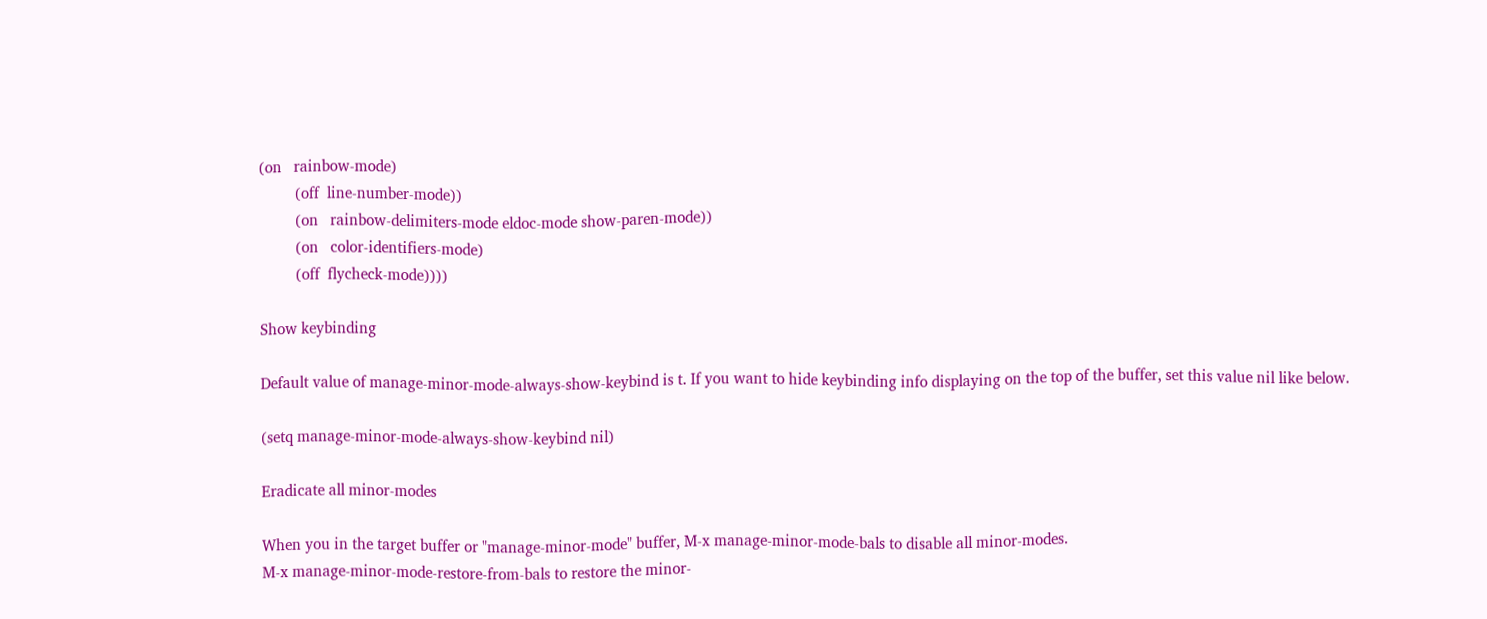(on   rainbow-mode)
         (off  line-number-mode))
         (on   rainbow-delimiters-mode eldoc-mode show-paren-mode))
         (on   color-identifiers-mode)
         (off  flycheck-mode))))

Show keybinding

Default value of manage-minor-mode-always-show-keybind is t. If you want to hide keybinding info displaying on the top of the buffer, set this value nil like below.

(setq manage-minor-mode-always-show-keybind nil)

Eradicate all minor-modes

When you in the target buffer or "manage-minor-mode" buffer, M-x manage-minor-mode-bals to disable all minor-modes.
M-x manage-minor-mode-restore-from-bals to restore the minor-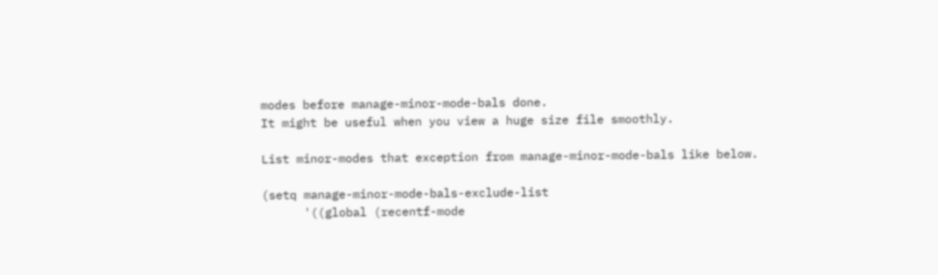modes before manage-minor-mode-bals done.
It might be useful when you view a huge size file smoothly.

List minor-modes that exception from manage-minor-mode-bals like below.

(setq manage-minor-mode-bals-exclude-list
      '((global (recentf-mode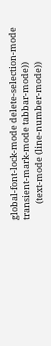global-font-lock-mode delete-selection-mode transient-mark-mode tabbar-mode))
        (text-mode (line-number-mode))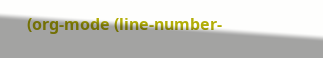(org-mode (line-number-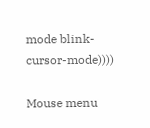mode blink-cursor-mode))))

Mouse menu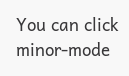You can click minor-mode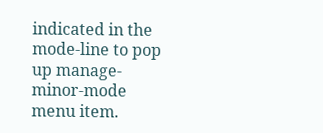indicated in the mode-line to pop up manage-minor-mode menu item.